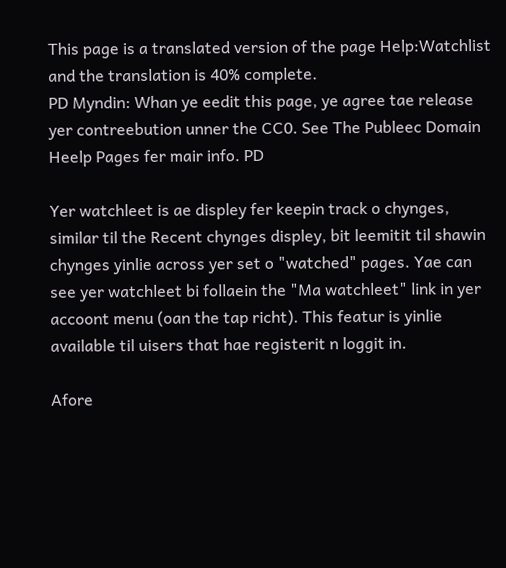This page is a translated version of the page Help:Watchlist and the translation is 40% complete.
PD Myndin: Whan ye eedit this page, ye agree tae release yer contreebution unner the CC0. See The Publeec Domain Heelp Pages fer mair info. PD

Yer watchleet is ae displey fer keepin track o chynges, similar til the Recent chynges displey, bit leemitit til shawin chynges yinlie across yer set o "watched" pages. Yae can see yer watchleet bi follaein the "Ma watchleet" link in yer accoont menu (oan the tap richt). This featur is yinlie available til uisers that hae registerit n loggit in.

Afore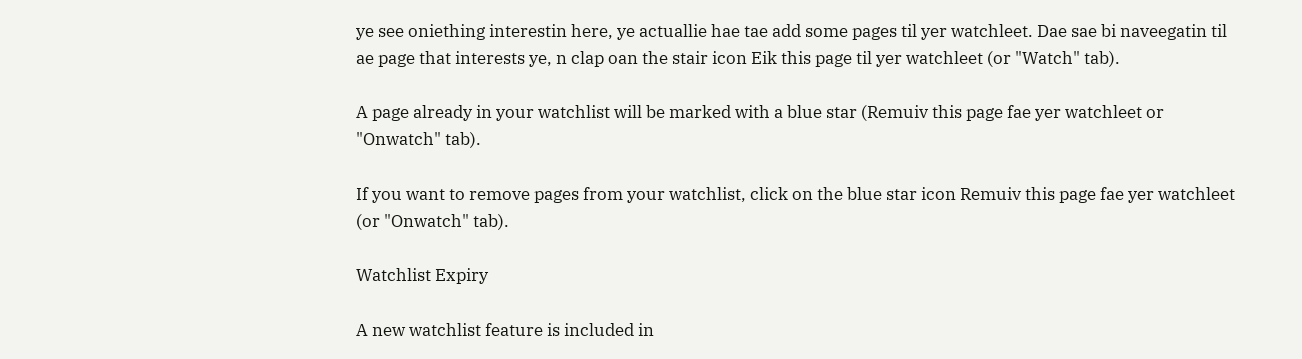ye see oniething interestin here, ye actuallie hae tae add some pages til yer watchleet. Dae sae bi naveegatin til ae page that interests ye, n clap oan the stair icon Eik this page til yer watchleet (or "Watch" tab).

A page already in your watchlist will be marked with a blue star (Remuiv this page fae yer watchleet or "Onwatch" tab).

If you want to remove pages from your watchlist, click on the blue star icon Remuiv this page fae yer watchleet (or "Onwatch" tab).

Watchlist Expiry

A new watchlist feature is included in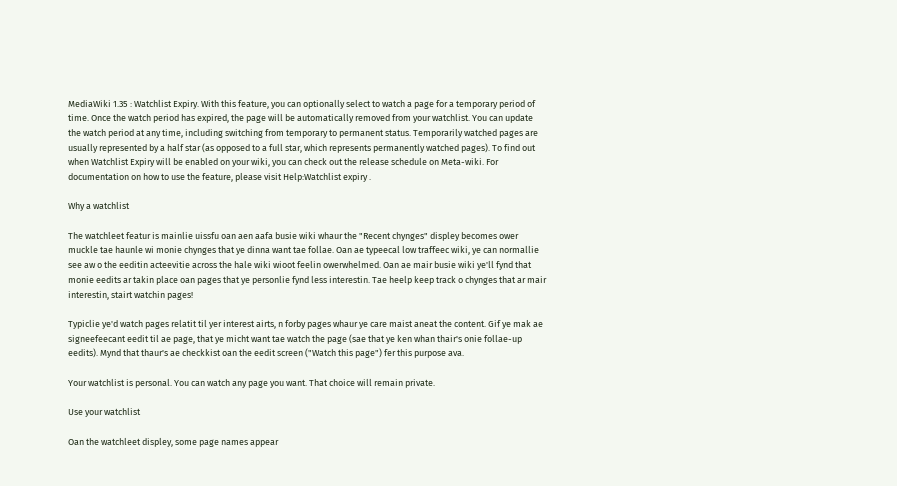MediaWiki 1.35 : Watchlist Expiry. With this feature, you can optionally select to watch a page for a temporary period of time. Once the watch period has expired, the page will be automatically removed from your watchlist. You can update the watch period at any time, including switching from temporary to permanent status. Temporarily watched pages are usually represented by a half star (as opposed to a full star, which represents permanently watched pages). To find out when Watchlist Expiry will be enabled on your wiki, you can check out the release schedule on Meta-wiki. For documentation on how to use the feature, please visit Help:Watchlist expiry .

Why a watchlist

The watchleet featur is mainlie uissfu oan aen aafa busie wiki whaur the "Recent chynges" displey becomes ower muckle tae haunle wi monie chynges that ye dinna want tae follae. Oan ae typeecal low traffeec wiki, ye can normallie see aw o the eeditin acteevitie across the hale wiki wioot feelin owerwhelmed. Oan ae mair busie wiki ye'll fynd that monie eedits ar takin place oan pages that ye personlie fynd less interestin. Tae heelp keep track o chynges that ar mair interestin, stairt watchin pages!

Typiclie ye'd watch pages relatit til yer interest airts, n forby pages whaur ye care maist aneat the content. Gif ye mak ae signeefeecant eedit til ae page, that ye micht want tae watch the page (sae that ye ken whan thair's onie follae-up eedits). Mynd that thaur's ae checkkist oan the eedit screen ("Watch this page") fer this purpose ava.

Your watchlist is personal. You can watch any page you want. That choice will remain private.

Use your watchlist

Oan the watchleet displey, some page names appear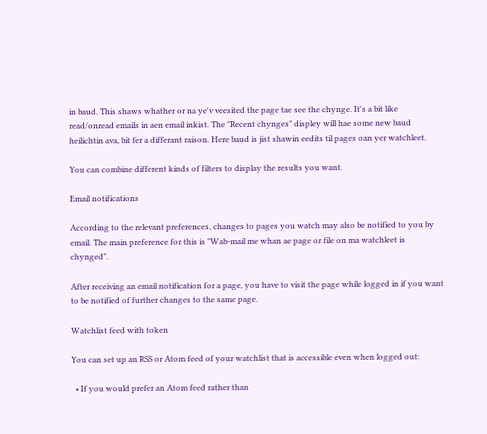in baud. This shaws whather or na ye'v veesited the page tae see the chynge. It's a bit like read/onread emails in aen email inkist. The "Recent chynges" displey will hae some new baud heilichtin ava, bit fer a differant raison. Here baud is jist shawin eedits til pages oan yer watchleet.

You can combine different kinds of filters to display the results you want.

Email notifications

According to the relevant preferences, changes to pages you watch may also be notified to you by email. The main preference for this is "Wab-mail me whan ae page or file on ma watchleet is chynged".

After receiving an email notification for a page, you have to visit the page while logged in if you want to be notified of further changes to the same page.

Watchlist feed with token

You can set up an RSS or Atom feed of your watchlist that is accessible even when logged out:

  • If you would prefer an Atom feed rather than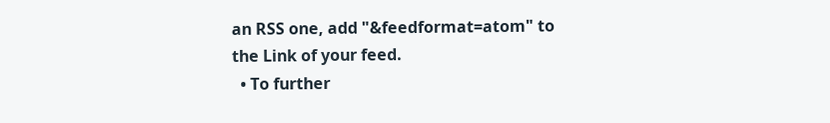an RSS one, add "&feedformat=atom" to the Link of your feed.
  • To further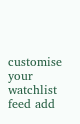customise your watchlist feed add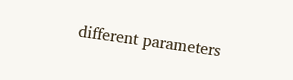different parameters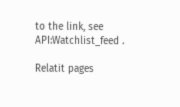to the link, see API:Watchlist_feed .

Relatit pages